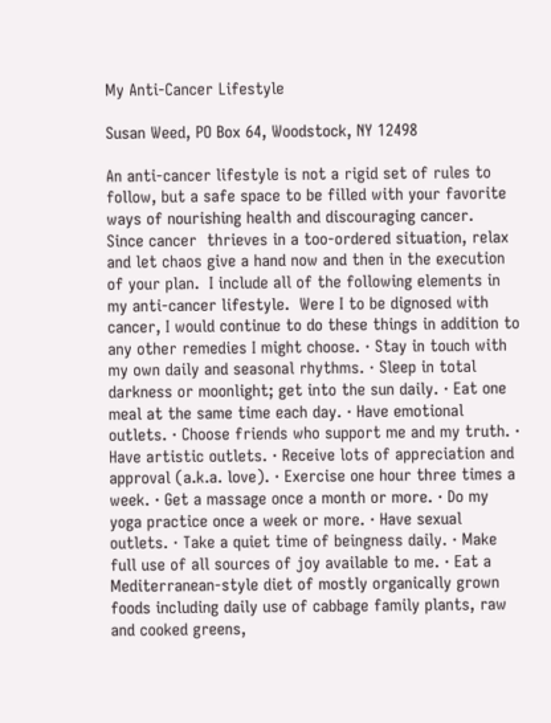My Anti-Cancer Lifestyle

Susan Weed, PO Box 64, Woodstock, NY 12498

An anti-cancer lifestyle is not a rigid set of rules to follow, but a safe space to be filled with your favorite ways of nourishing health and discouraging cancer.  Since cancer  thrieves in a too-ordered situation, relax and let chaos give a hand now and then in the execution of your plan.  I include all of the following elements in my anti-cancer lifestyle.  Were I to be dignosed with cancer, I would continue to do these things in addition to any other remedies I might choose. · Stay in touch with my own daily and seasonal rhythms. · Sleep in total darkness or moonlight; get into the sun daily. · Eat one meal at the same time each day. · Have emotional outlets. · Choose friends who support me and my truth. · Have artistic outlets. · Receive lots of appreciation and approval (a.k.a. love). · Exercise one hour three times a week. · Get a massage once a month or more. · Do my yoga practice once a week or more. · Have sexual outlets. · Take a quiet time of beingness daily. · Make full use of all sources of joy available to me. · Eat a Mediterranean-style diet of mostly organically grown foods including daily use of cabbage family plants, raw and cooked greens,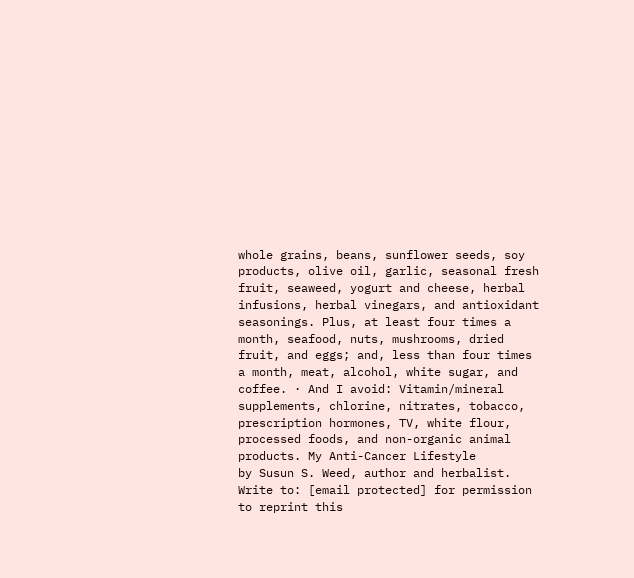whole grains, beans, sunflower seeds, soy products, olive oil, garlic, seasonal fresh fruit, seaweed, yogurt and cheese, herbal infusions, herbal vinegars, and antioxidant seasonings. Plus, at least four times a month, seafood, nuts, mushrooms, dried fruit, and eggs; and, less than four times a month, meat, alcohol, white sugar, and coffee. · And I avoid: Vitamin/mineral supplements, chlorine, nitrates, tobacco, prescription hormones, TV, white flour, processed foods, and non-organic animal products. My Anti-Cancer Lifestyle
by Susun S. Weed, author and herbalist. Write to: [email protected] for permission to reprint this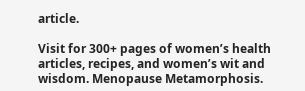article.

Visit for 300+ pages of women’s health articles, recipes, and women’s wit and wisdom. Menopause Metamorphosis.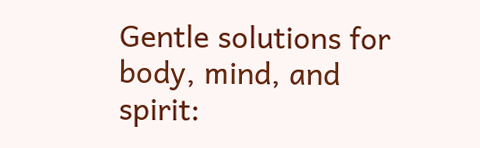Gentle solutions for body, mind, and spirit: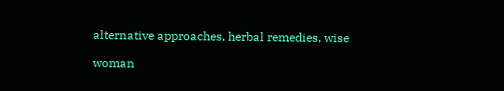alternative approaches, herbal remedies, wise

woman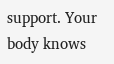support. Your body knows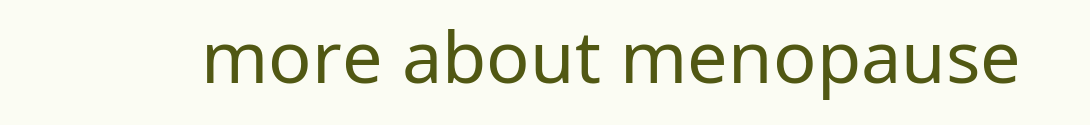more about menopause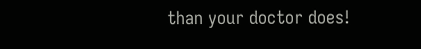than your doctor does!